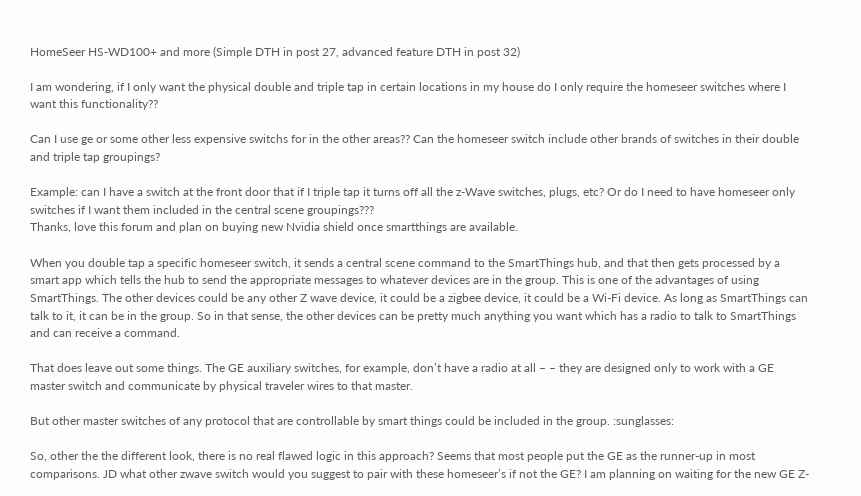HomeSeer HS-WD100+ and more (Simple DTH in post 27, advanced feature DTH in post 32)

I am wondering, if I only want the physical double and triple tap in certain locations in my house do I only require the homeseer switches where I want this functionality??

Can I use ge or some other less expensive switchs for in the other areas?? Can the homeseer switch include other brands of switches in their double and triple tap groupings?

Example: can I have a switch at the front door that if I triple tap it turns off all the z-Wave switches, plugs, etc? Or do I need to have homeseer only switches if I want them included in the central scene groupings???
Thanks, love this forum and plan on buying new Nvidia shield once smartthings are available.

When you double tap a specific homeseer switch, it sends a central scene command to the SmartThings hub, and that then gets processed by a smart app which tells the hub to send the appropriate messages to whatever devices are in the group. This is one of the advantages of using SmartThings. The other devices could be any other Z wave device, it could be a zigbee device, it could be a Wi-Fi device. As long as SmartThings can talk to it, it can be in the group. So in that sense, the other devices can be pretty much anything you want which has a radio to talk to SmartThings and can receive a command.

That does leave out some things. The GE auxiliary switches, for example, don’t have a radio at all – – they are designed only to work with a GE master switch and communicate by physical traveler wires to that master.

But other master switches of any protocol that are controllable by smart things could be included in the group. :sunglasses:

So, other the the different look, there is no real flawed logic in this approach? Seems that most people put the GE as the runner-up in most comparisons. JD what other zwave switch would you suggest to pair with these homeseer’s if not the GE? I am planning on waiting for the new GE Z-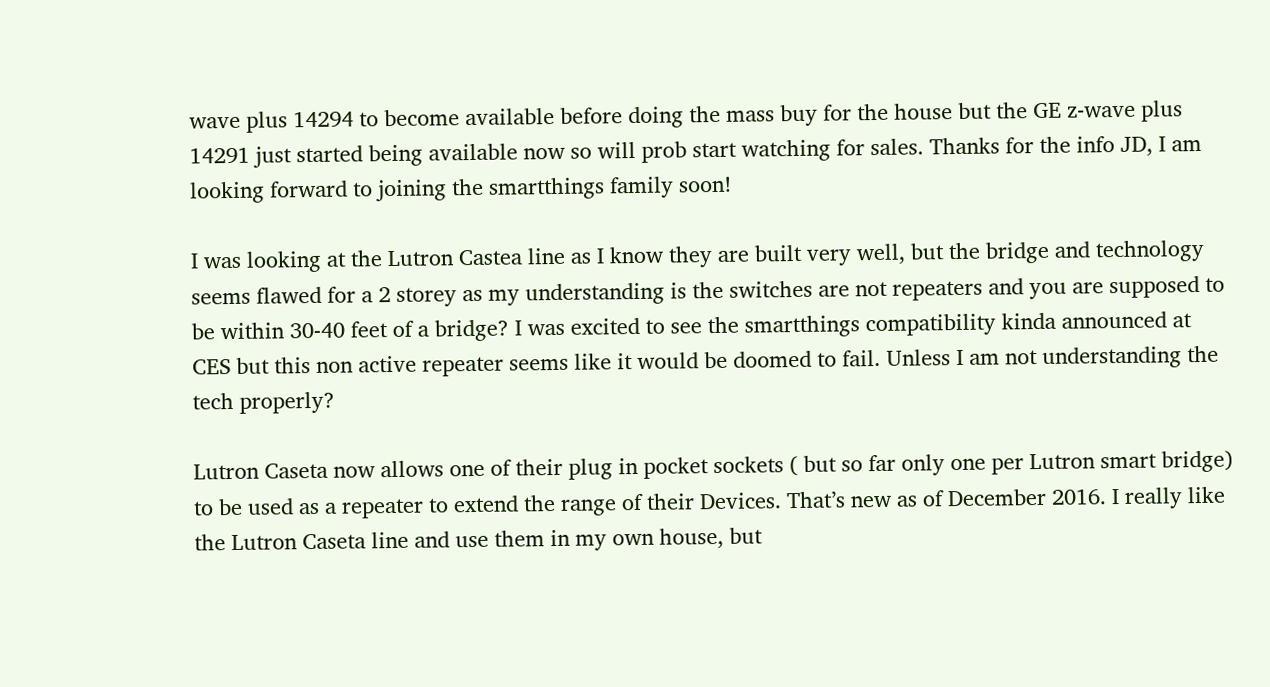wave plus 14294 to become available before doing the mass buy for the house but the GE z-wave plus 14291 just started being available now so will prob start watching for sales. Thanks for the info JD, I am looking forward to joining the smartthings family soon!

I was looking at the Lutron Castea line as I know they are built very well, but the bridge and technology seems flawed for a 2 storey as my understanding is the switches are not repeaters and you are supposed to be within 30-40 feet of a bridge? I was excited to see the smartthings compatibility kinda announced at CES but this non active repeater seems like it would be doomed to fail. Unless I am not understanding the tech properly?

Lutron Caseta now allows one of their plug in pocket sockets ( but so far only one per Lutron smart bridge) to be used as a repeater to extend the range of their Devices. That’s new as of December 2016. I really like the Lutron Caseta line and use them in my own house, but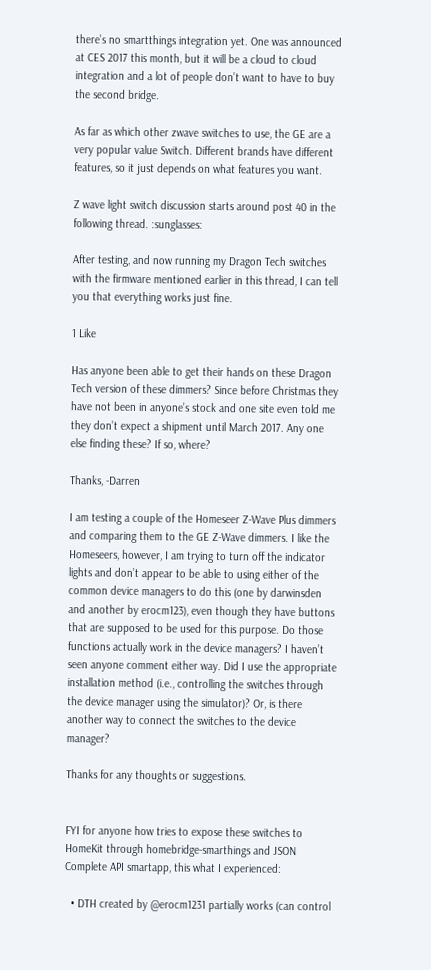there’s no smartthings integration yet. One was announced at CES 2017 this month, but it will be a cloud to cloud integration and a lot of people don’t want to have to buy the second bridge.

As far as which other zwave switches to use, the GE are a very popular value Switch. Different brands have different features, so it just depends on what features you want.

Z wave light switch discussion starts around post 40 in the following thread. :sunglasses:

After testing, and now running my Dragon Tech switches with the firmware mentioned earlier in this thread, I can tell you that everything works just fine.

1 Like

Has anyone been able to get their hands on these Dragon Tech version of these dimmers? Since before Christmas they have not been in anyone’s stock and one site even told me they don’t expect a shipment until March 2017. Any one else finding these? If so, where?

Thanks, -Darren

I am testing a couple of the Homeseer Z-Wave Plus dimmers and comparing them to the GE Z-Wave dimmers. I like the Homeseers, however, I am trying to turn off the indicator lights and don’t appear to be able to using either of the common device managers to do this (one by darwinsden and another by erocm123), even though they have buttons that are supposed to be used for this purpose. Do those functions actually work in the device managers? I haven’t seen anyone comment either way. Did I use the appropriate installation method (i.e., controlling the switches through the device manager using the simulator)? Or, is there another way to connect the switches to the device manager?

Thanks for any thoughts or suggestions.


FYI for anyone how tries to expose these switches to HomeKit through homebridge-smarthings and JSON Complete API smartapp, this what I experienced:

  • DTH created by @erocm1231 partially works (can control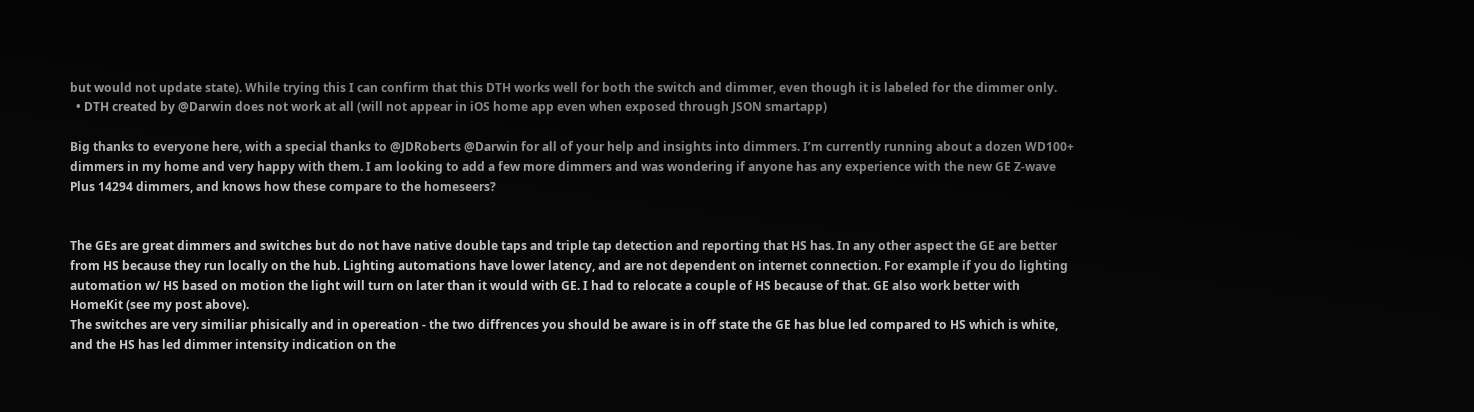but would not update state). While trying this I can confirm that this DTH works well for both the switch and dimmer, even though it is labeled for the dimmer only.
  • DTH created by @Darwin does not work at all (will not appear in iOS home app even when exposed through JSON smartapp)

Big thanks to everyone here, with a special thanks to @JDRoberts @Darwin for all of your help and insights into dimmers. I’m currently running about a dozen WD100+ dimmers in my home and very happy with them. I am looking to add a few more dimmers and was wondering if anyone has any experience with the new GE Z-wave Plus 14294 dimmers, and knows how these compare to the homeseers?


The GEs are great dimmers and switches but do not have native double taps and triple tap detection and reporting that HS has. In any other aspect the GE are better from HS because they run locally on the hub. Lighting automations have lower latency, and are not dependent on internet connection. For example if you do lighting automation w/ HS based on motion the light will turn on later than it would with GE. I had to relocate a couple of HS because of that. GE also work better with HomeKit (see my post above).
The switches are very similiar phisically and in opereation - the two diffrences you should be aware is in off state the GE has blue led compared to HS which is white, and the HS has led dimmer intensity indication on the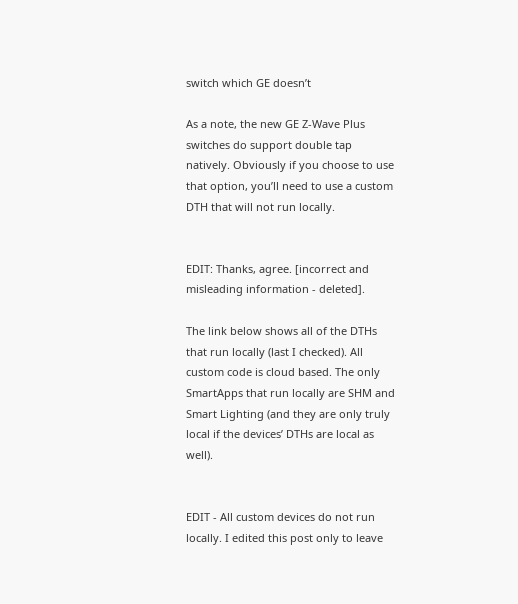switch which GE doesn’t

As a note, the new GE Z-Wave Plus switches do support double tap natively. Obviously if you choose to use that option, you’ll need to use a custom DTH that will not run locally.


EDIT: Thanks, agree. [incorrect and misleading information - deleted].

The link below shows all of the DTHs that run locally (last I checked). All custom code is cloud based. The only SmartApps that run locally are SHM and Smart Lighting (and they are only truly local if the devices’ DTHs are local as well).


EDIT - All custom devices do not run locally. I edited this post only to leave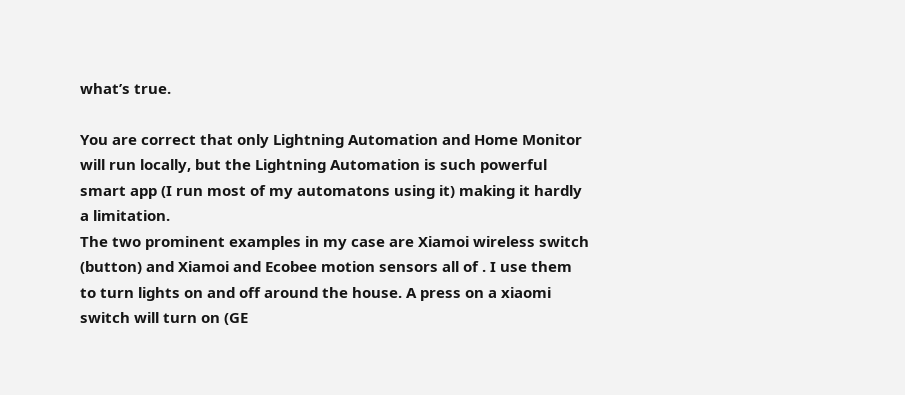what’s true.

You are correct that only Lightning Automation and Home Monitor will run locally, but the Lightning Automation is such powerful smart app (I run most of my automatons using it) making it hardly a limitation.
The two prominent examples in my case are Xiamoi wireless switch (button) and Xiamoi and Ecobee motion sensors all of . I use them to turn lights on and off around the house. A press on a xiaomi switch will turn on (GE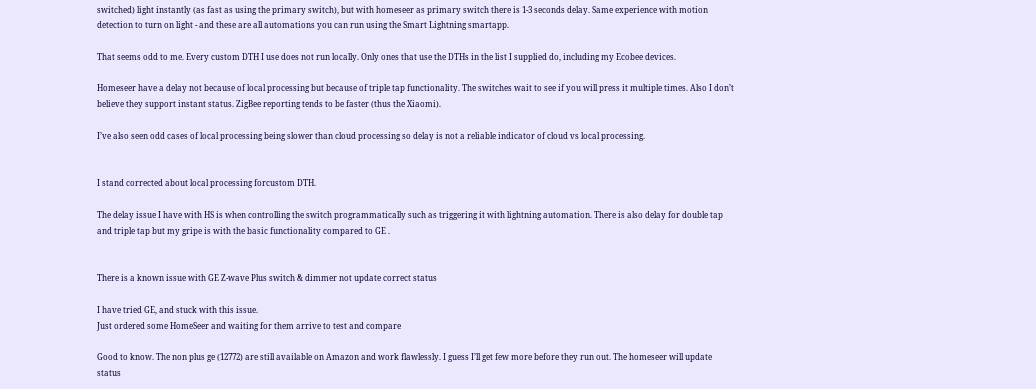switched) light instantly (as fast as using the primary switch), but with homeseer as primary switch there is 1-3 seconds delay. Same experience with motion detection to turn on light - and these are all automations you can run using the Smart Lightning smartapp.

That seems odd to me. Every custom DTH I use does not run locally. Only ones that use the DTHs in the list I supplied do, including my Ecobee devices.

Homeseer have a delay not because of local processing but because of triple tap functionality. The switches wait to see if you will press it multiple times. Also I don’t believe they support instant status. ZigBee reporting tends to be faster (thus the Xiaomi).

I’ve also seen odd cases of local processing being slower than cloud processing so delay is not a reliable indicator of cloud vs local processing.


I stand corrected about local processing forcustom DTH.

The delay issue I have with HS is when controlling the switch programmatically such as triggering it with lightning automation. There is also delay for double tap and triple tap but my gripe is with the basic functionality compared to GE .


There is a known issue with GE Z-wave Plus switch & dimmer not update correct status

I have tried GE, and stuck with this issue.
Just ordered some HomeSeer and waiting for them arrive to test and compare

Good to know. The non plus ge (12772) are still available on Amazon and work flawlessly. I guess I’ll get few more before they run out. The homeseer will update status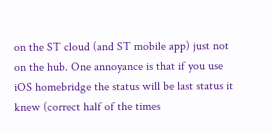on the ST cloud (and ST mobile app) just not on the hub. One annoyance is that if you use iOS homebridge the status will be last status it knew (correct half of the times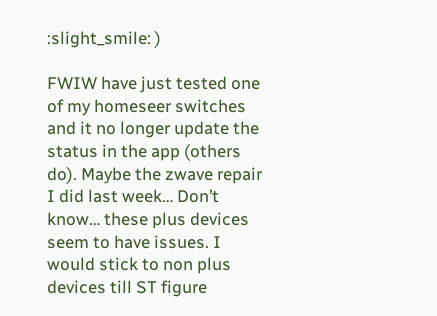:slight_smile: )

FWIW have just tested one of my homeseer switches and it no longer update the status in the app (others do). Maybe the zwave repair I did last week… Don’t know… these plus devices seem to have issues. I would stick to non plus devices till ST figure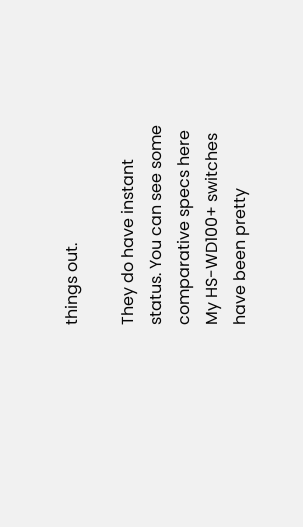things out.

They do have instant status. You can see some comparative specs here My HS-WD100+ switches have been pretty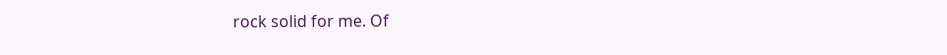rock solid for me. Of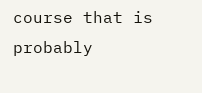course that is probably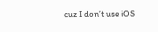cuz I don’t use iOS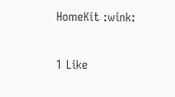HomeKit :wink:

1 Like